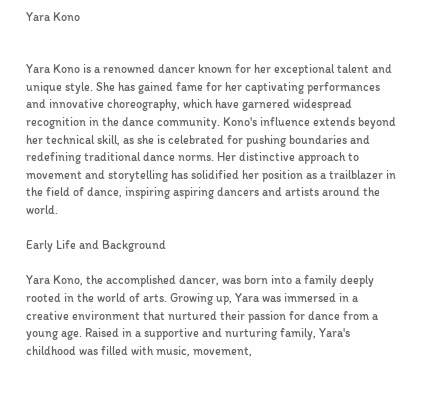Yara Kono


Yara Kono is a renowned dancer known for her exceptional talent and unique style. She has gained fame for her captivating performances and innovative choreography, which have garnered widespread recognition in the dance community. Kono's influence extends beyond her technical skill, as she is celebrated for pushing boundaries and redefining traditional dance norms. Her distinctive approach to movement and storytelling has solidified her position as a trailblazer in the field of dance, inspiring aspiring dancers and artists around the world.

Early Life and Background

Yara Kono, the accomplished dancer, was born into a family deeply rooted in the world of arts. Growing up, Yara was immersed in a creative environment that nurtured their passion for dance from a young age. Raised in a supportive and nurturing family, Yara's childhood was filled with music, movement,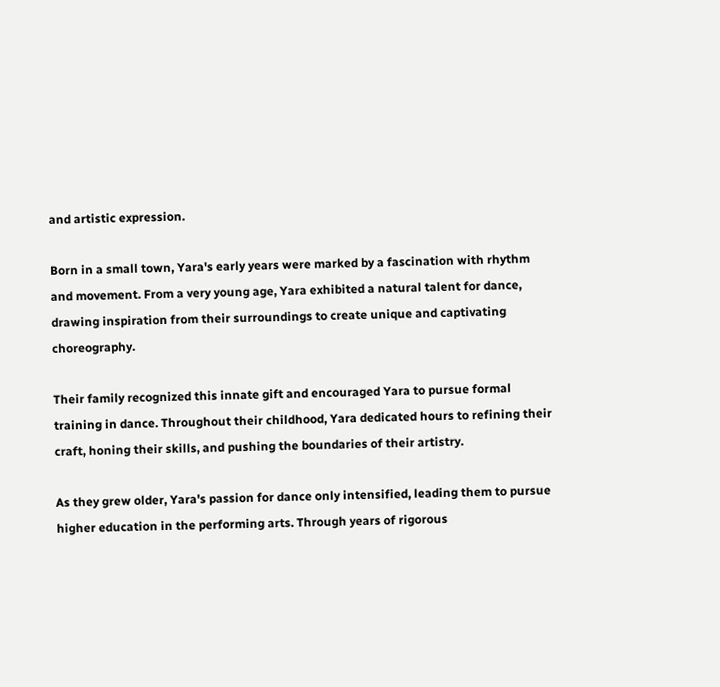and artistic expression.

Born in a small town, Yara's early years were marked by a fascination with rhythm and movement. From a very young age, Yara exhibited a natural talent for dance, drawing inspiration from their surroundings to create unique and captivating choreography.

Their family recognized this innate gift and encouraged Yara to pursue formal training in dance. Throughout their childhood, Yara dedicated hours to refining their craft, honing their skills, and pushing the boundaries of their artistry.

As they grew older, Yara's passion for dance only intensified, leading them to pursue higher education in the performing arts. Through years of rigorous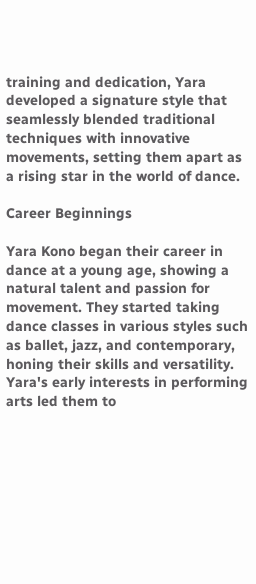training and dedication, Yara developed a signature style that seamlessly blended traditional techniques with innovative movements, setting them apart as a rising star in the world of dance.

Career Beginnings

Yara Kono began their career in dance at a young age, showing a natural talent and passion for movement. They started taking dance classes in various styles such as ballet, jazz, and contemporary, honing their skills and versatility. Yara's early interests in performing arts led them to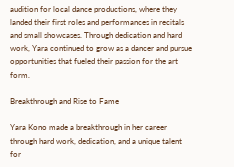audition for local dance productions, where they landed their first roles and performances in recitals and small showcases. Through dedication and hard work, Yara continued to grow as a dancer and pursue opportunities that fueled their passion for the art form.

Breakthrough and Rise to Fame

Yara Kono made a breakthrough in her career through hard work, dedication, and a unique talent for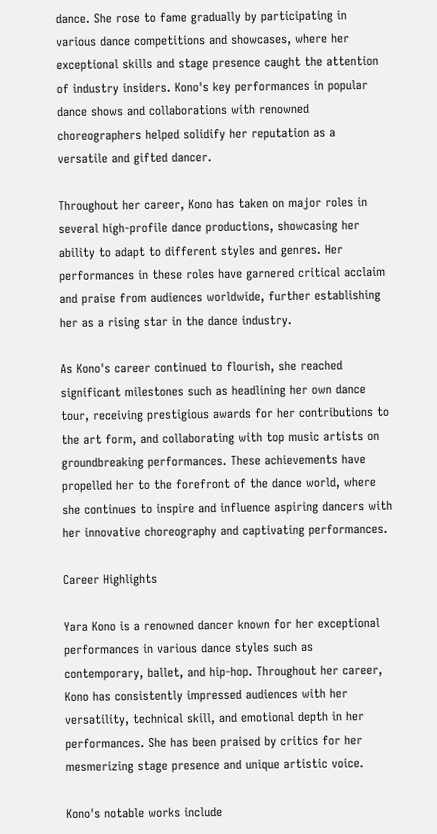dance. She rose to fame gradually by participating in various dance competitions and showcases, where her exceptional skills and stage presence caught the attention of industry insiders. Kono's key performances in popular dance shows and collaborations with renowned choreographers helped solidify her reputation as a versatile and gifted dancer.

Throughout her career, Kono has taken on major roles in several high-profile dance productions, showcasing her ability to adapt to different styles and genres. Her performances in these roles have garnered critical acclaim and praise from audiences worldwide, further establishing her as a rising star in the dance industry.

As Kono's career continued to flourish, she reached significant milestones such as headlining her own dance tour, receiving prestigious awards for her contributions to the art form, and collaborating with top music artists on groundbreaking performances. These achievements have propelled her to the forefront of the dance world, where she continues to inspire and influence aspiring dancers with her innovative choreography and captivating performances.

Career Highlights

Yara Kono is a renowned dancer known for her exceptional performances in various dance styles such as contemporary, ballet, and hip-hop. Throughout her career, Kono has consistently impressed audiences with her versatility, technical skill, and emotional depth in her performances. She has been praised by critics for her mesmerizing stage presence and unique artistic voice.

Kono's notable works include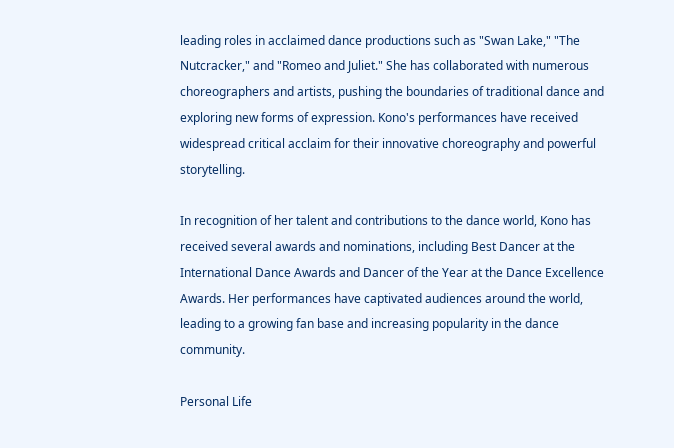leading roles in acclaimed dance productions such as "Swan Lake," "The Nutcracker," and "Romeo and Juliet." She has collaborated with numerous choreographers and artists, pushing the boundaries of traditional dance and exploring new forms of expression. Kono's performances have received widespread critical acclaim for their innovative choreography and powerful storytelling.

In recognition of her talent and contributions to the dance world, Kono has received several awards and nominations, including Best Dancer at the International Dance Awards and Dancer of the Year at the Dance Excellence Awards. Her performances have captivated audiences around the world, leading to a growing fan base and increasing popularity in the dance community.

Personal Life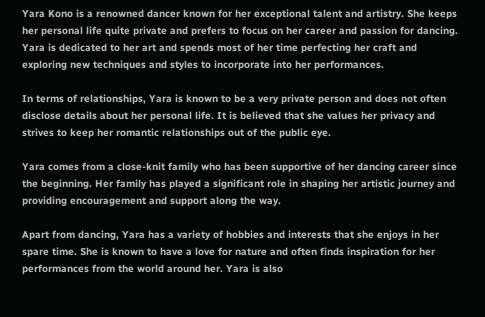Yara Kono is a renowned dancer known for her exceptional talent and artistry. She keeps her personal life quite private and prefers to focus on her career and passion for dancing. Yara is dedicated to her art and spends most of her time perfecting her craft and exploring new techniques and styles to incorporate into her performances.

In terms of relationships, Yara is known to be a very private person and does not often disclose details about her personal life. It is believed that she values her privacy and strives to keep her romantic relationships out of the public eye.

Yara comes from a close-knit family who has been supportive of her dancing career since the beginning. Her family has played a significant role in shaping her artistic journey and providing encouragement and support along the way.

Apart from dancing, Yara has a variety of hobbies and interests that she enjoys in her spare time. She is known to have a love for nature and often finds inspiration for her performances from the world around her. Yara is also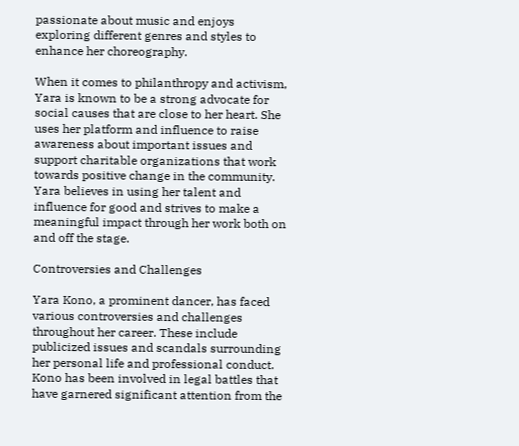passionate about music and enjoys exploring different genres and styles to enhance her choreography.

When it comes to philanthropy and activism, Yara is known to be a strong advocate for social causes that are close to her heart. She uses her platform and influence to raise awareness about important issues and support charitable organizations that work towards positive change in the community. Yara believes in using her talent and influence for good and strives to make a meaningful impact through her work both on and off the stage.

Controversies and Challenges

Yara Kono, a prominent dancer, has faced various controversies and challenges throughout her career. These include publicized issues and scandals surrounding her personal life and professional conduct. Kono has been involved in legal battles that have garnered significant attention from the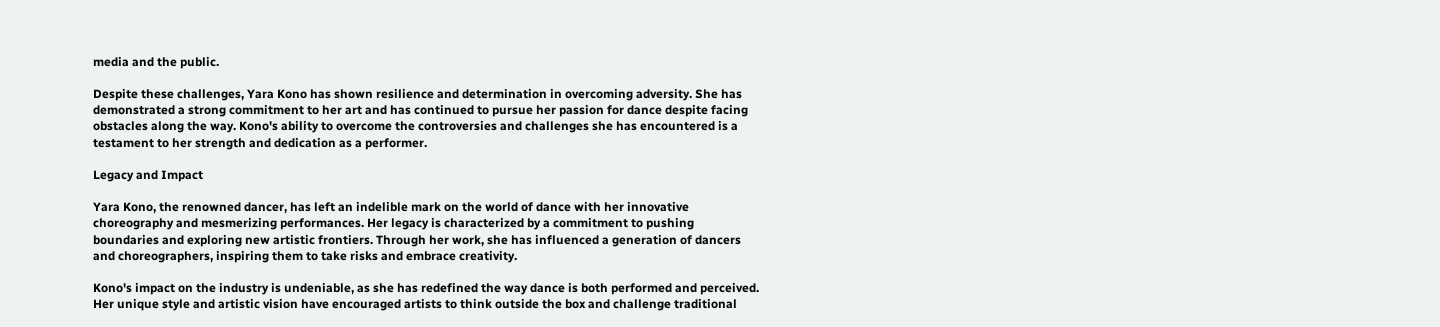media and the public.

Despite these challenges, Yara Kono has shown resilience and determination in overcoming adversity. She has demonstrated a strong commitment to her art and has continued to pursue her passion for dance despite facing obstacles along the way. Kono's ability to overcome the controversies and challenges she has encountered is a testament to her strength and dedication as a performer.

Legacy and Impact

Yara Kono, the renowned dancer, has left an indelible mark on the world of dance with her innovative choreography and mesmerizing performances. Her legacy is characterized by a commitment to pushing boundaries and exploring new artistic frontiers. Through her work, she has influenced a generation of dancers and choreographers, inspiring them to take risks and embrace creativity.

Kono's impact on the industry is undeniable, as she has redefined the way dance is both performed and perceived. Her unique style and artistic vision have encouraged artists to think outside the box and challenge traditional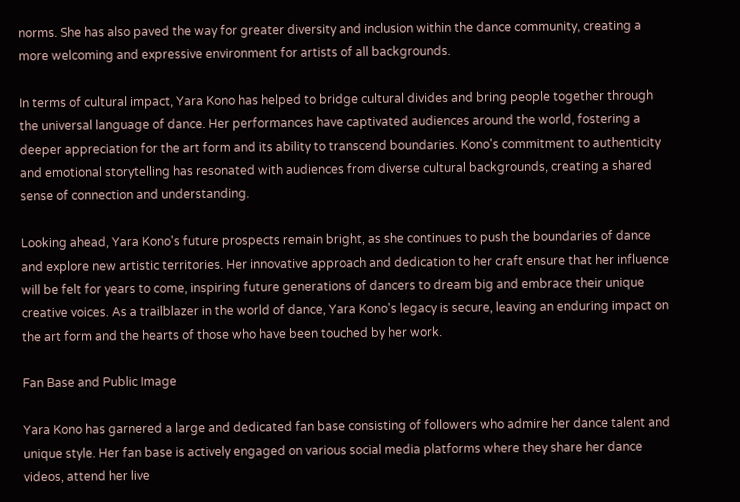norms. She has also paved the way for greater diversity and inclusion within the dance community, creating a more welcoming and expressive environment for artists of all backgrounds.

In terms of cultural impact, Yara Kono has helped to bridge cultural divides and bring people together through the universal language of dance. Her performances have captivated audiences around the world, fostering a deeper appreciation for the art form and its ability to transcend boundaries. Kono's commitment to authenticity and emotional storytelling has resonated with audiences from diverse cultural backgrounds, creating a shared sense of connection and understanding.

Looking ahead, Yara Kono's future prospects remain bright, as she continues to push the boundaries of dance and explore new artistic territories. Her innovative approach and dedication to her craft ensure that her influence will be felt for years to come, inspiring future generations of dancers to dream big and embrace their unique creative voices. As a trailblazer in the world of dance, Yara Kono's legacy is secure, leaving an enduring impact on the art form and the hearts of those who have been touched by her work.

Fan Base and Public Image

Yara Kono has garnered a large and dedicated fan base consisting of followers who admire her dance talent and unique style. Her fan base is actively engaged on various social media platforms where they share her dance videos, attend her live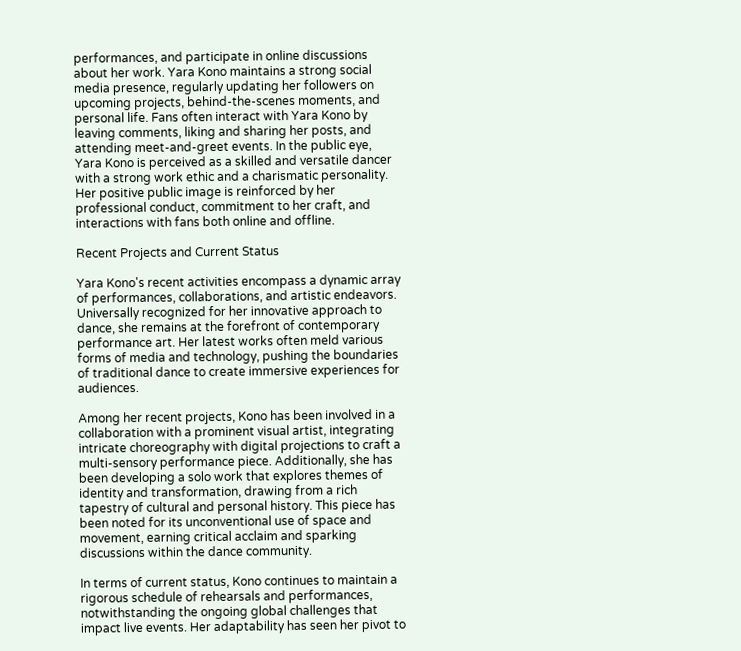performances, and participate in online discussions about her work. Yara Kono maintains a strong social media presence, regularly updating her followers on upcoming projects, behind-the-scenes moments, and personal life. Fans often interact with Yara Kono by leaving comments, liking and sharing her posts, and attending meet-and-greet events. In the public eye, Yara Kono is perceived as a skilled and versatile dancer with a strong work ethic and a charismatic personality. Her positive public image is reinforced by her professional conduct, commitment to her craft, and interactions with fans both online and offline.

Recent Projects and Current Status

Yara Kono's recent activities encompass a dynamic array of performances, collaborations, and artistic endeavors. Universally recognized for her innovative approach to dance, she remains at the forefront of contemporary performance art. Her latest works often meld various forms of media and technology, pushing the boundaries of traditional dance to create immersive experiences for audiences.

Among her recent projects, Kono has been involved in a collaboration with a prominent visual artist, integrating intricate choreography with digital projections to craft a multi-sensory performance piece. Additionally, she has been developing a solo work that explores themes of identity and transformation, drawing from a rich tapestry of cultural and personal history. This piece has been noted for its unconventional use of space and movement, earning critical acclaim and sparking discussions within the dance community.

In terms of current status, Kono continues to maintain a rigorous schedule of rehearsals and performances, notwithstanding the ongoing global challenges that impact live events. Her adaptability has seen her pivot to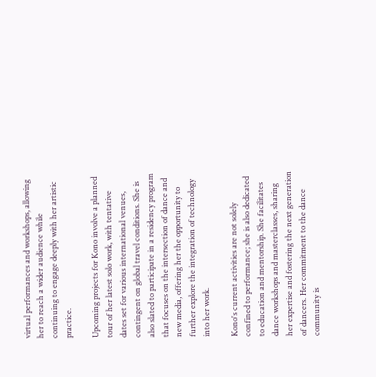virtual performances and workshops, allowing her to reach a wider audience while continuing to engage deeply with her artistic practice.

Upcoming projects for Kono involve a planned tour of her latest solo work, with tentative dates set for various international venues, contingent on global travel conditions. She is also slated to participate in a residency program that focuses on the intersection of dance and new media, offering her the opportunity to further explore the integration of technology into her work.

Kono's current activities are not solely confined to performance; she is also dedicated to education and mentorship. She facilitates dance workshops and masterclasses, sharing her expertise and fostering the next generation of dancers. Her commitment to the dance community is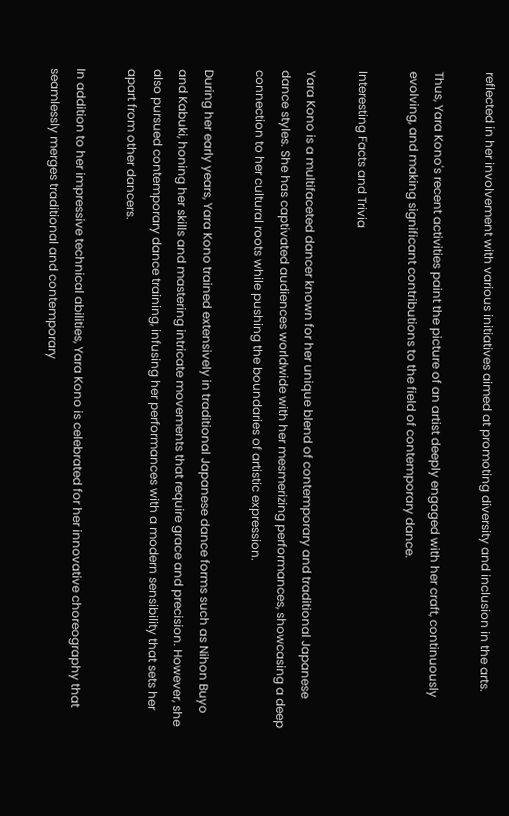reflected in her involvement with various initiatives aimed at promoting diversity and inclusion in the arts.

Thus, Yara Kono's recent activities paint the picture of an artist deeply engaged with her craft, continuously evolving, and making significant contributions to the field of contemporary dance.

Interesting Facts and Trivia

Yara Kono is a multifaceted dancer known for her unique blend of contemporary and traditional Japanese dance styles. She has captivated audiences worldwide with her mesmerizing performances, showcasing a deep connection to her cultural roots while pushing the boundaries of artistic expression.

During her early years, Yara Kono trained extensively in traditional Japanese dance forms such as Nihon Buyo and Kabuki, honing her skills and mastering intricate movements that require grace and precision. However, she also pursued contemporary dance training, infusing her performances with a modern sensibility that sets her apart from other dancers.

In addition to her impressive technical abilities, Yara Kono is celebrated for her innovative choreography that seamlessly merges traditional and contemporary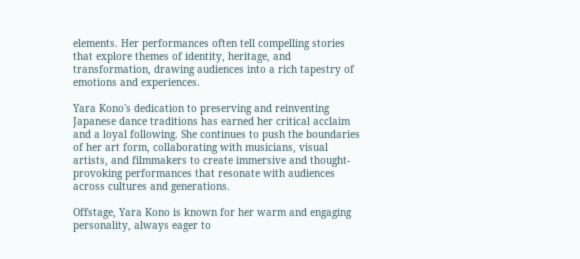elements. Her performances often tell compelling stories that explore themes of identity, heritage, and transformation, drawing audiences into a rich tapestry of emotions and experiences.

Yara Kono's dedication to preserving and reinventing Japanese dance traditions has earned her critical acclaim and a loyal following. She continues to push the boundaries of her art form, collaborating with musicians, visual artists, and filmmakers to create immersive and thought-provoking performances that resonate with audiences across cultures and generations.

Offstage, Yara Kono is known for her warm and engaging personality, always eager to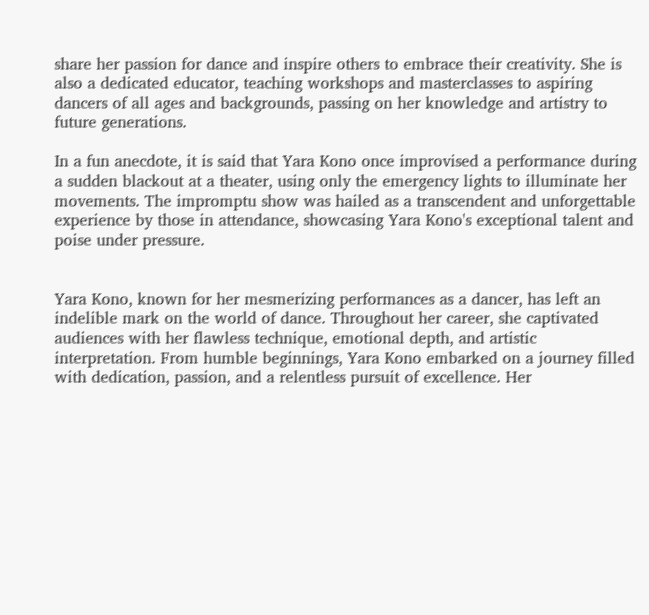share her passion for dance and inspire others to embrace their creativity. She is also a dedicated educator, teaching workshops and masterclasses to aspiring dancers of all ages and backgrounds, passing on her knowledge and artistry to future generations.

In a fun anecdote, it is said that Yara Kono once improvised a performance during a sudden blackout at a theater, using only the emergency lights to illuminate her movements. The impromptu show was hailed as a transcendent and unforgettable experience by those in attendance, showcasing Yara Kono's exceptional talent and poise under pressure.


Yara Kono, known for her mesmerizing performances as a dancer, has left an indelible mark on the world of dance. Throughout her career, she captivated audiences with her flawless technique, emotional depth, and artistic interpretation. From humble beginnings, Yara Kono embarked on a journey filled with dedication, passion, and a relentless pursuit of excellence. Her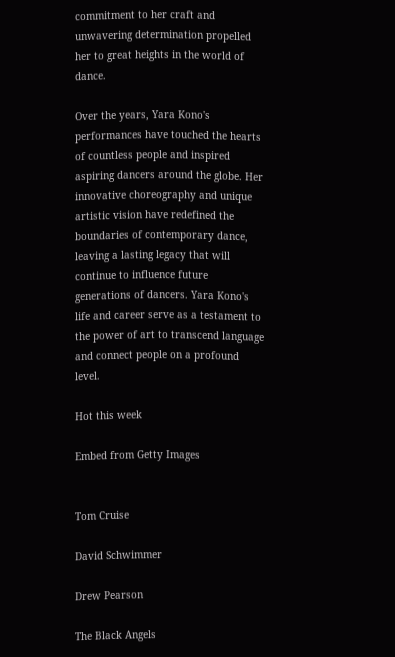commitment to her craft and unwavering determination propelled her to great heights in the world of dance.

Over the years, Yara Kono's performances have touched the hearts of countless people and inspired aspiring dancers around the globe. Her innovative choreography and unique artistic vision have redefined the boundaries of contemporary dance, leaving a lasting legacy that will continue to influence future generations of dancers. Yara Kono's life and career serve as a testament to the power of art to transcend language and connect people on a profound level.

Hot this week

Embed from Getty Images


Tom Cruise

David Schwimmer

Drew Pearson

The Black Angels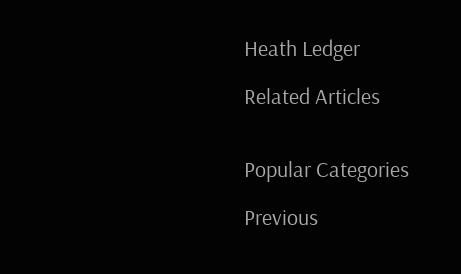Heath Ledger

Related Articles


Popular Categories

Previous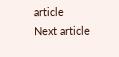article
Next article